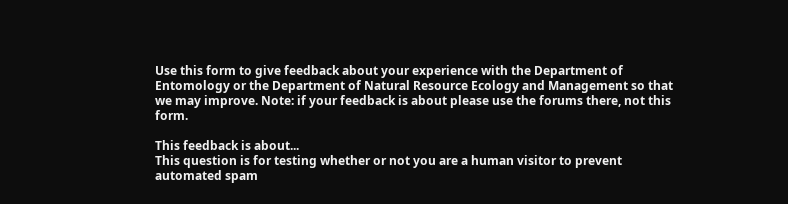Use this form to give feedback about your experience with the Department of Entomology or the Department of Natural Resource Ecology and Management so that we may improve. Note: if your feedback is about please use the forums there, not this form.

This feedback is about...
This question is for testing whether or not you are a human visitor to prevent automated spam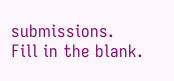submissions.
Fill in the blank.